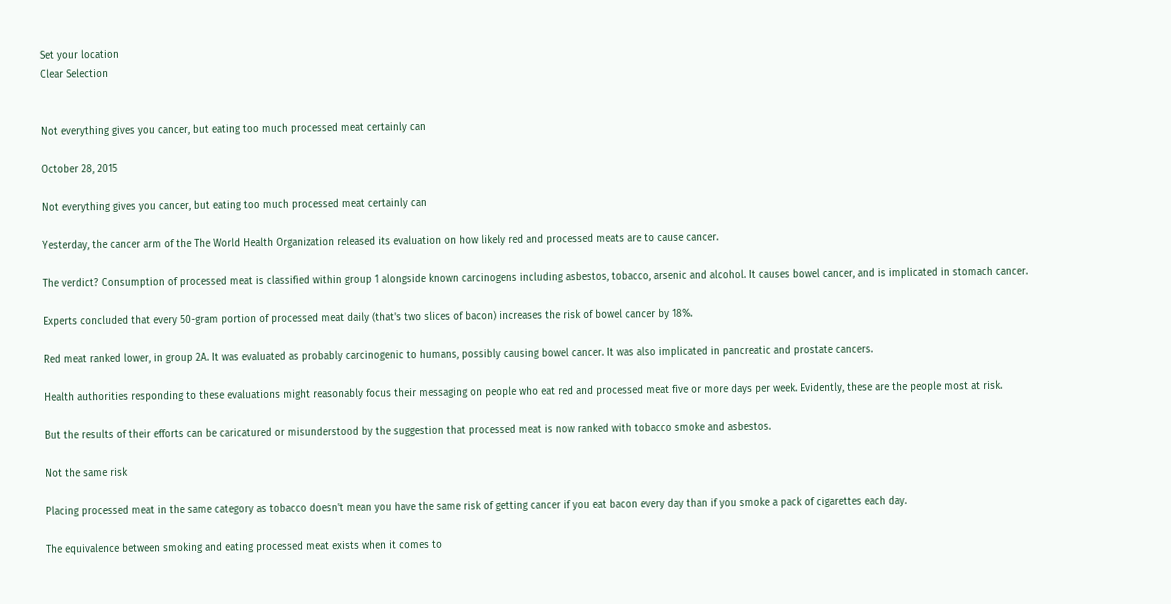Set your location
Clear Selection


Not everything gives you cancer, but eating too much processed meat certainly can

October 28, 2015

Not everything gives you cancer, but eating too much processed meat certainly can

Yesterday, the cancer arm of the The World Health Organization released its evaluation on how likely red and processed meats are to cause cancer.

The verdict? Consumption of processed meat is classified within group 1 alongside known carcinogens including asbestos, tobacco, arsenic and alcohol. It causes bowel cancer, and is implicated in stomach cancer.

Experts concluded that every 50-gram portion of processed meat daily (that's two slices of bacon) increases the risk of bowel cancer by 18%.

Red meat ranked lower, in group 2A. It was evaluated as probably carcinogenic to humans, possibly causing bowel cancer. It was also implicated in pancreatic and prostate cancers.

Health authorities responding to these evaluations might reasonably focus their messaging on people who eat red and processed meat five or more days per week. Evidently, these are the people most at risk.

But the results of their efforts can be caricatured or misunderstood by the suggestion that processed meat is now ranked with tobacco smoke and asbestos.

Not the same risk

Placing processed meat in the same category as tobacco doesn't mean you have the same risk of getting cancer if you eat bacon every day than if you smoke a pack of cigarettes each day.

The equivalence between smoking and eating processed meat exists when it comes to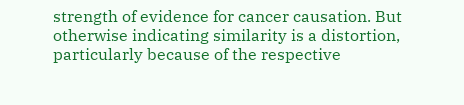strength of evidence for cancer causation. But otherwise indicating similarity is a distortion, particularly because of the respective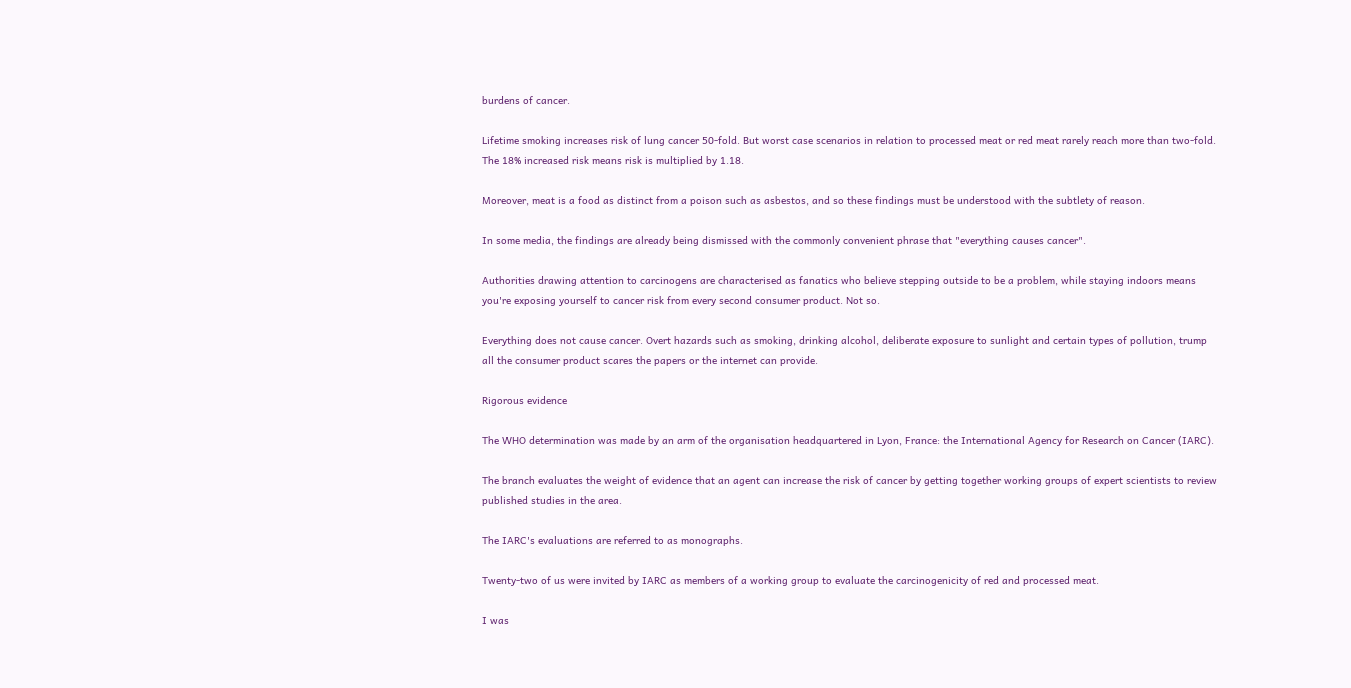burdens of cancer.

Lifetime smoking increases risk of lung cancer 50-fold. But worst case scenarios in relation to processed meat or red meat rarely reach more than two-fold. The 18% increased risk means risk is multiplied by 1.18.

Moreover, meat is a food as distinct from a poison such as asbestos, and so these findings must be understood with the subtlety of reason.

In some media, the findings are already being dismissed with the commonly convenient phrase that "everything causes cancer".

Authorities drawing attention to carcinogens are characterised as fanatics who believe stepping outside to be a problem, while staying indoors means you're exposing yourself to cancer risk from every second consumer product. Not so.

Everything does not cause cancer. Overt hazards such as smoking, drinking alcohol, deliberate exposure to sunlight and certain types of pollution, trump all the consumer product scares the papers or the internet can provide.

Rigorous evidence

The WHO determination was made by an arm of the organisation headquartered in Lyon, France: the International Agency for Research on Cancer (IARC).

The branch evaluates the weight of evidence that an agent can increase the risk of cancer by getting together working groups of expert scientists to review published studies in the area.

The IARC's evaluations are referred to as monographs.

Twenty-two of us were invited by IARC as members of a working group to evaluate the carcinogenicity of red and processed meat.

I was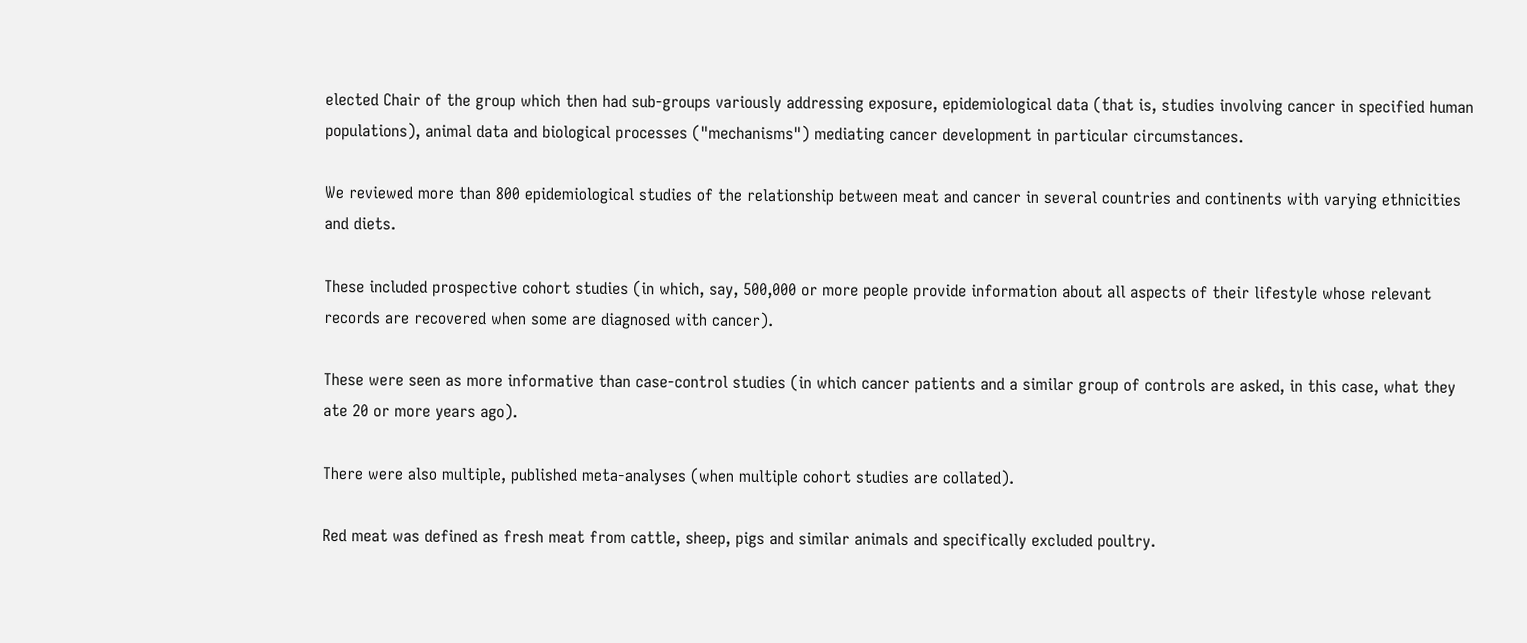elected Chair of the group which then had sub-groups variously addressing exposure, epidemiological data (that is, studies involving cancer in specified human populations), animal data and biological processes ("mechanisms") mediating cancer development in particular circumstances.

We reviewed more than 800 epidemiological studies of the relationship between meat and cancer in several countries and continents with varying ethnicities and diets.

These included prospective cohort studies (in which, say, 500,000 or more people provide information about all aspects of their lifestyle whose relevant records are recovered when some are diagnosed with cancer).

These were seen as more informative than case-control studies (in which cancer patients and a similar group of controls are asked, in this case, what they ate 20 or more years ago).

There were also multiple, published meta-analyses (when multiple cohort studies are collated).

Red meat was defined as fresh meat from cattle, sheep, pigs and similar animals and specifically excluded poultry.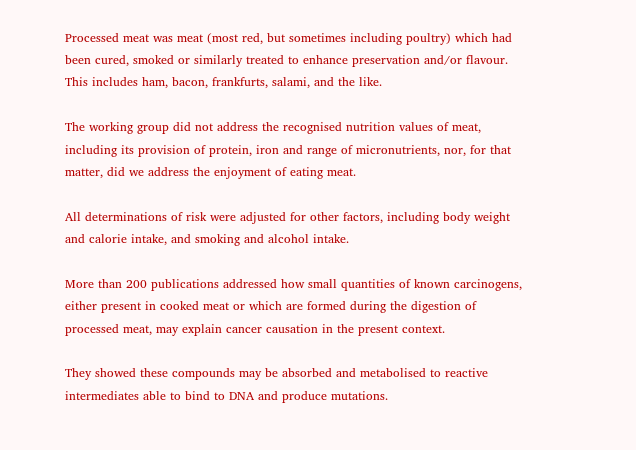Processed meat was meat (most red, but sometimes including poultry) which had been cured, smoked or similarly treated to enhance preservation and/or flavour. This includes ham, bacon, frankfurts, salami, and the like.

The working group did not address the recognised nutrition values of meat, including its provision of protein, iron and range of micronutrients, nor, for that matter, did we address the enjoyment of eating meat.

All determinations of risk were adjusted for other factors, including body weight and calorie intake, and smoking and alcohol intake.

More than 200 publications addressed how small quantities of known carcinogens, either present in cooked meat or which are formed during the digestion of processed meat, may explain cancer causation in the present context.

They showed these compounds may be absorbed and metabolised to reactive intermediates able to bind to DNA and produce mutations.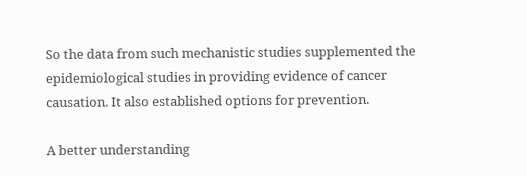So the data from such mechanistic studies supplemented the epidemiological studies in providing evidence of cancer causation. It also established options for prevention.

A better understanding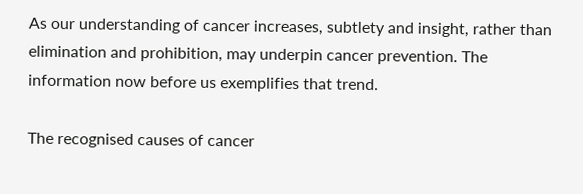As our understanding of cancer increases, subtlety and insight, rather than elimination and prohibition, may underpin cancer prevention. The information now before us exemplifies that trend.

The recognised causes of cancer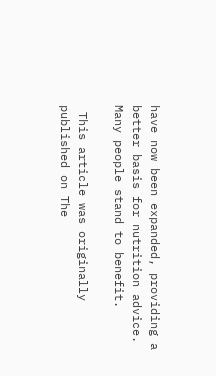have now been expanded, providing a better basis for nutrition advice. Many people stand to benefit.

 This article was originally published on The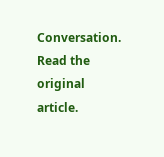Conversation. Read the original article.